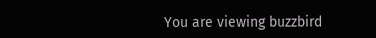You are viewing buzzbird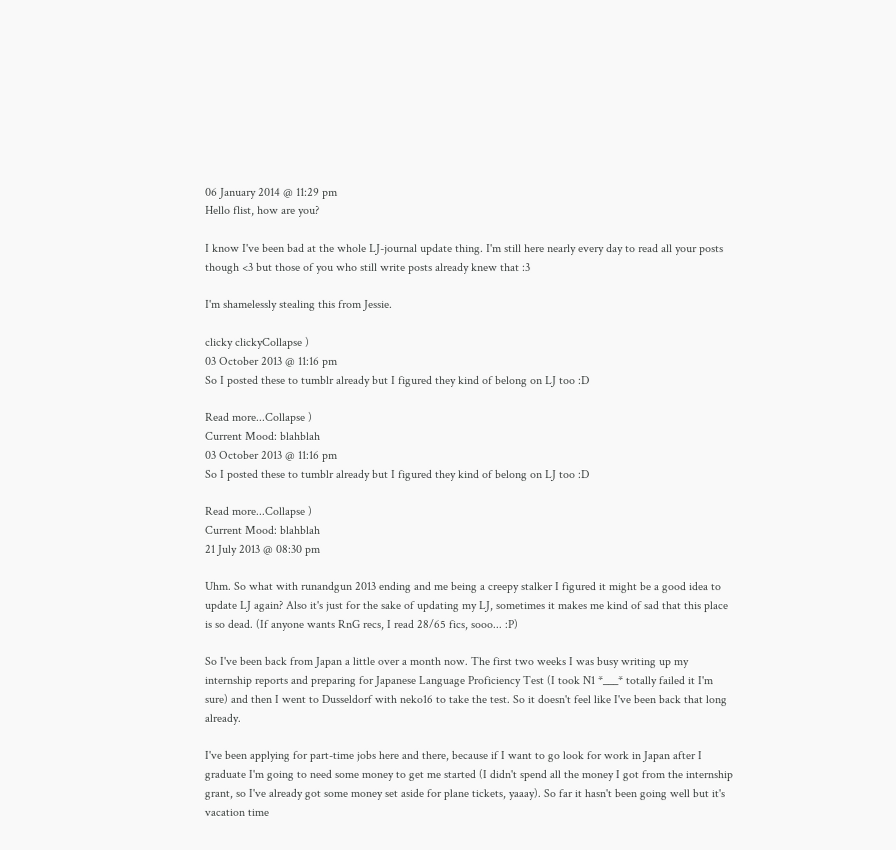06 January 2014 @ 11:29 pm
Hello flist, how are you?

I know I've been bad at the whole LJ-journal update thing. I'm still here nearly every day to read all your posts though <3 but those of you who still write posts already knew that :3

I'm shamelessly stealing this from Jessie.

clicky clickyCollapse )
03 October 2013 @ 11:16 pm
So I posted these to tumblr already but I figured they kind of belong on LJ too :D

Read more...Collapse )
Current Mood: blahblah
03 October 2013 @ 11:16 pm
So I posted these to tumblr already but I figured they kind of belong on LJ too :D

Read more...Collapse )
Current Mood: blahblah
21 July 2013 @ 08:30 pm

Uhm. So what with runandgun 2013 ending and me being a creepy stalker I figured it might be a good idea to update LJ again? Also it's just for the sake of updating my LJ, sometimes it makes me kind of sad that this place is so dead. (If anyone wants RnG recs, I read 28/65 fics, sooo... :P)

So I've been back from Japan a little over a month now. The first two weeks I was busy writing up my internship reports and preparing for Japanese Language Proficiency Test (I took N1 *___* totally failed it I'm sure) and then I went to Dusseldorf with neko16 to take the test. So it doesn't feel like I've been back that long already.

I've been applying for part-time jobs here and there, because if I want to go look for work in Japan after I graduate I'm going to need some money to get me started (I didn't spend all the money I got from the internship grant, so I've already got some money set aside for plane tickets, yaaay). So far it hasn't been going well but it's vacation time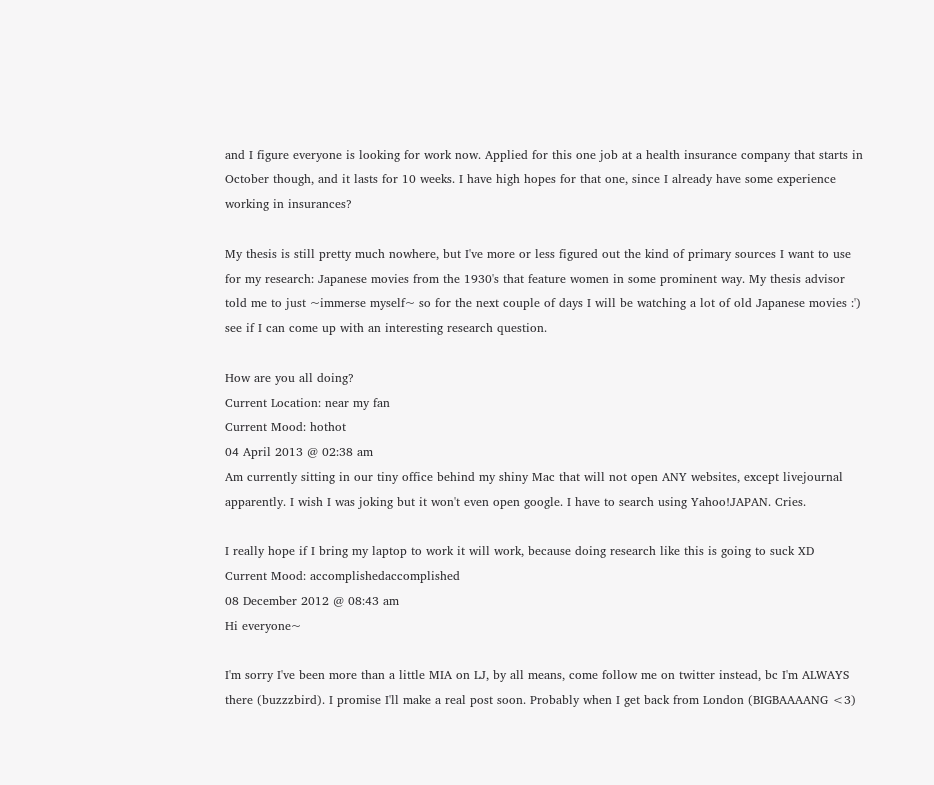and I figure everyone is looking for work now. Applied for this one job at a health insurance company that starts in October though, and it lasts for 10 weeks. I have high hopes for that one, since I already have some experience working in insurances?

My thesis is still pretty much nowhere, but I've more or less figured out the kind of primary sources I want to use for my research: Japanese movies from the 1930's that feature women in some prominent way. My thesis advisor told me to just ~immerse myself~ so for the next couple of days I will be watching a lot of old Japanese movies :') see if I can come up with an interesting research question.

How are you all doing?
Current Location: near my fan
Current Mood: hothot
04 April 2013 @ 02:38 am
Am currently sitting in our tiny office behind my shiny Mac that will not open ANY websites, except livejournal apparently. I wish I was joking but it won't even open google. I have to search using Yahoo!JAPAN. Cries.

I really hope if I bring my laptop to work it will work, because doing research like this is going to suck XD
Current Mood: accomplishedaccomplished
08 December 2012 @ 08:43 am
Hi everyone~

I'm sorry I've been more than a little MIA on LJ, by all means, come follow me on twitter instead, bc I'm ALWAYS there (buzzzbird). I promise I'll make a real post soon. Probably when I get back from London (BIGBAAAANG <3)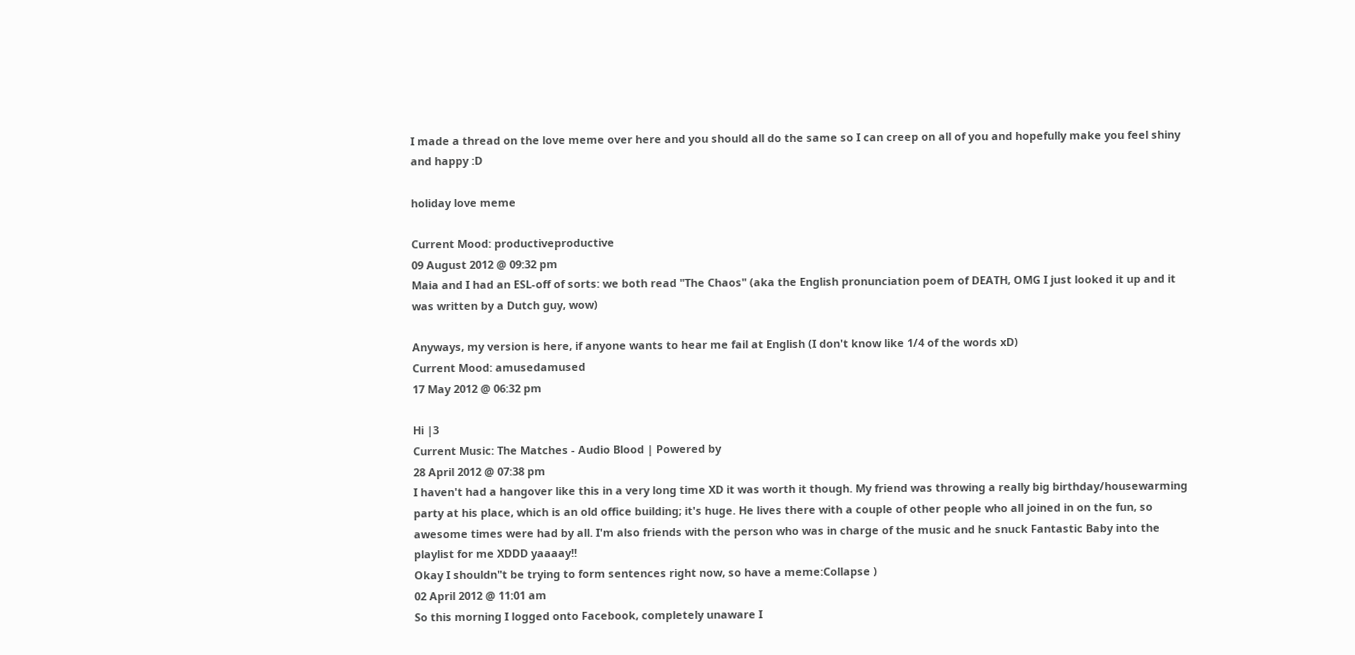I made a thread on the love meme over here and you should all do the same so I can creep on all of you and hopefully make you feel shiny and happy :D

holiday love meme

Current Mood: productiveproductive
09 August 2012 @ 09:32 pm
Maia and I had an ESL-off of sorts: we both read "The Chaos" (aka the English pronunciation poem of DEATH, OMG I just looked it up and it was written by a Dutch guy, wow)

Anyways, my version is here, if anyone wants to hear me fail at English (I don't know like 1/4 of the words xD)
Current Mood: amusedamused
17 May 2012 @ 06:32 pm

Hi |3
Current Music: The Matches - Audio Blood | Powered by
28 April 2012 @ 07:38 pm
I haven't had a hangover like this in a very long time XD it was worth it though. My friend was throwing a really big birthday/housewarming party at his place, which is an old office building; it's huge. He lives there with a couple of other people who all joined in on the fun, so awesome times were had by all. I'm also friends with the person who was in charge of the music and he snuck Fantastic Baby into the playlist for me XDDD yaaaay!!
Okay I shouldn"t be trying to form sentences right now, so have a meme:Collapse )
02 April 2012 @ 11:01 am
So this morning I logged onto Facebook, completely unaware I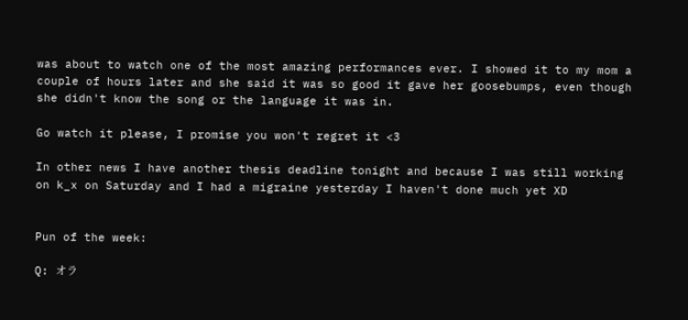was about to watch one of the most amazing performances ever. I showed it to my mom a couple of hours later and she said it was so good it gave her goosebumps, even though she didn't know the song or the language it was in.

Go watch it please, I promise you won't regret it <3

In other news I have another thesis deadline tonight and because I was still working on k_x on Saturday and I had a migraine yesterday I haven't done much yet XD


Pun of the week:

Q: オラ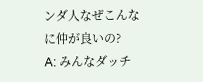ンダ人なぜこんなに仲が良いの?
A: みんなダッチ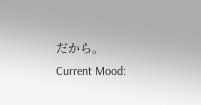だから。
Current Mood: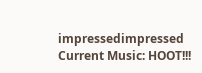impressedimpressed
Current Music: HOOT!!!